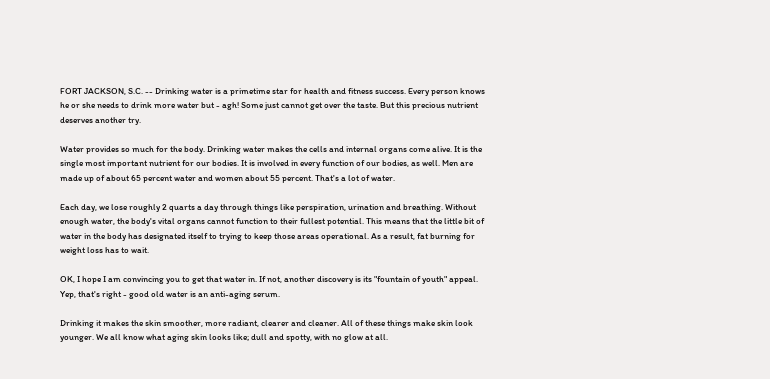FORT JACKSON, S.C. -- Drinking water is a primetime star for health and fitness success. Every person knows he or she needs to drink more water but - agh! Some just cannot get over the taste. But this precious nutrient deserves another try.

Water provides so much for the body. Drinking water makes the cells and internal organs come alive. It is the single most important nutrient for our bodies. It is involved in every function of our bodies, as well. Men are made up of about 65 percent water and women about 55 percent. That's a lot of water.

Each day, we lose roughly 2 quarts a day through things like perspiration, urination and breathing. Without enough water, the body's vital organs cannot function to their fullest potential. This means that the little bit of water in the body has designated itself to trying to keep those areas operational. As a result, fat burning for weight loss has to wait.

OK, I hope I am convincing you to get that water in. If not, another discovery is its "fountain of youth" appeal. Yep, that's right - good old water is an anti-aging serum.

Drinking it makes the skin smoother, more radiant, clearer and cleaner. All of these things make skin look younger. We all know what aging skin looks like; dull and spotty, with no glow at all.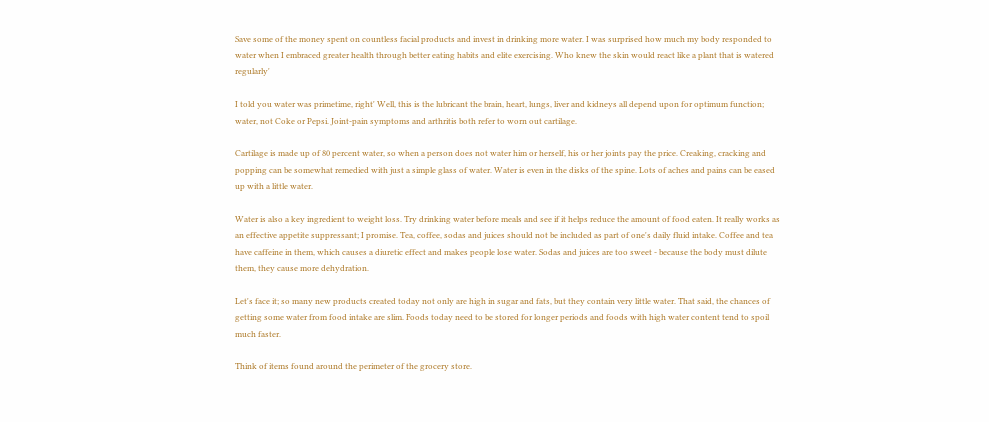Save some of the money spent on countless facial products and invest in drinking more water. I was surprised how much my body responded to water when I embraced greater health through better eating habits and elite exercising. Who knew the skin would react like a plant that is watered regularly'

I told you water was primetime, right' Well, this is the lubricant the brain, heart, lungs, liver and kidneys all depend upon for optimum function; water, not Coke or Pepsi. Joint-pain symptoms and arthritis both refer to worn out cartilage.

Cartilage is made up of 80 percent water, so when a person does not water him or herself, his or her joints pay the price. Creaking, cracking and popping can be somewhat remedied with just a simple glass of water. Water is even in the disks of the spine. Lots of aches and pains can be eased up with a little water.

Water is also a key ingredient to weight loss. Try drinking water before meals and see if it helps reduce the amount of food eaten. It really works as an effective appetite suppressant; I promise. Tea, coffee, sodas and juices should not be included as part of one's daily fluid intake. Coffee and tea have caffeine in them, which causes a diuretic effect and makes people lose water. Sodas and juices are too sweet - because the body must dilute them, they cause more dehydration.

Let's face it; so many new products created today not only are high in sugar and fats, but they contain very little water. That said, the chances of getting some water from food intake are slim. Foods today need to be stored for longer periods and foods with high water content tend to spoil much faster.

Think of items found around the perimeter of the grocery store.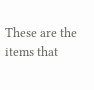These are the items that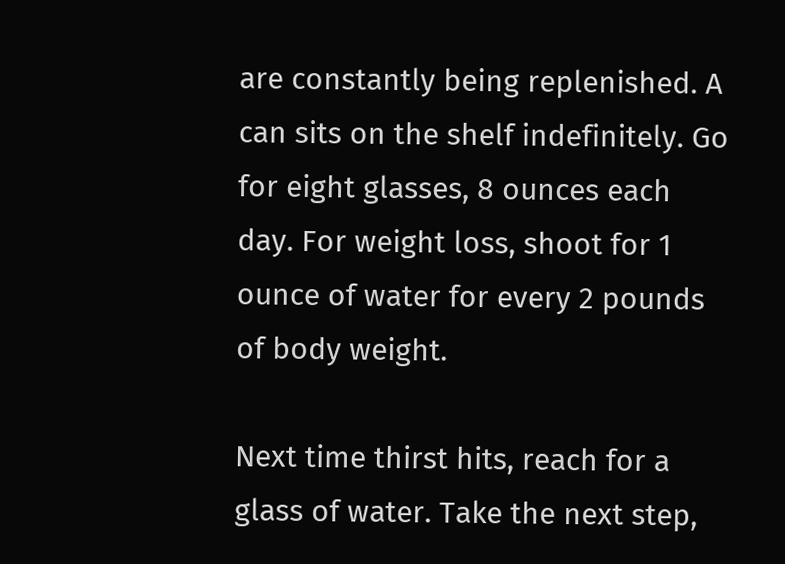are constantly being replenished. A can sits on the shelf indefinitely. Go for eight glasses, 8 ounces each day. For weight loss, shoot for 1 ounce of water for every 2 pounds of body weight.

Next time thirst hits, reach for a glass of water. Take the next step,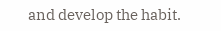and develop the habit.